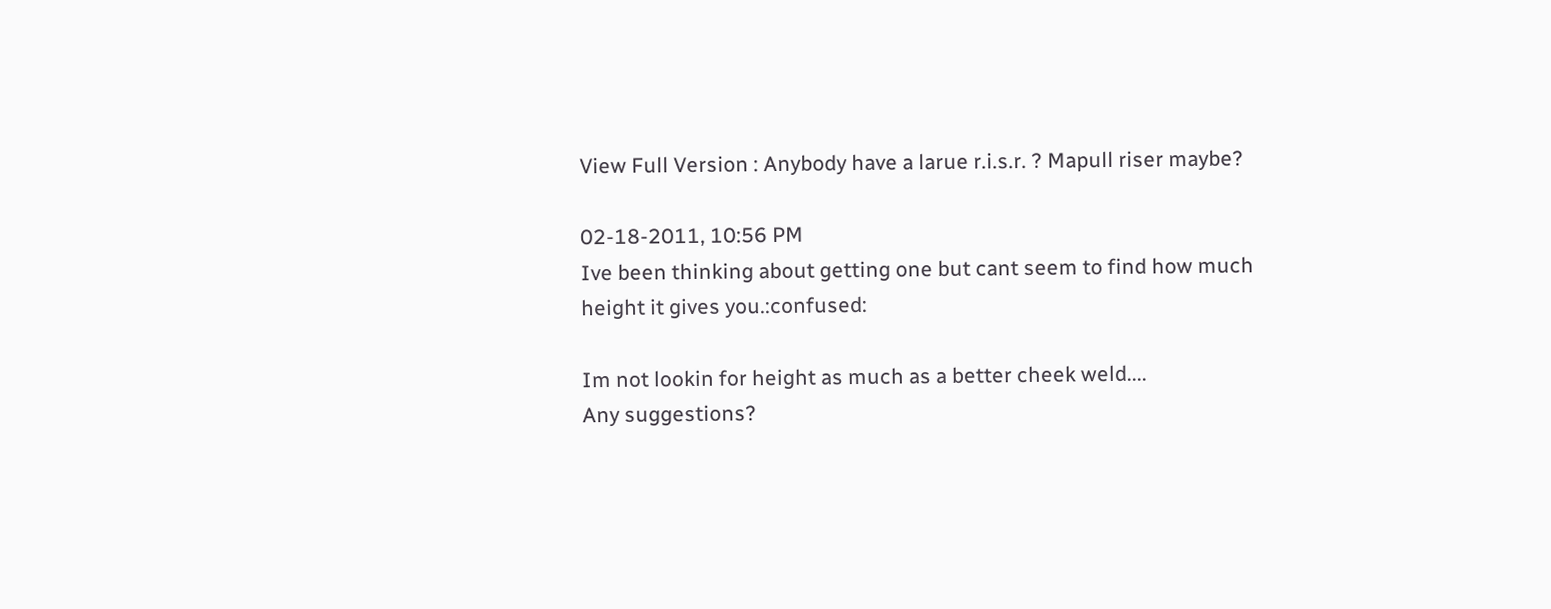View Full Version : Anybody have a larue r.i.s.r. ? Mapull riser maybe?

02-18-2011, 10:56 PM
Ive been thinking about getting one but cant seem to find how much height it gives you.:confused:

Im not lookin for height as much as a better cheek weld....
Any suggestions?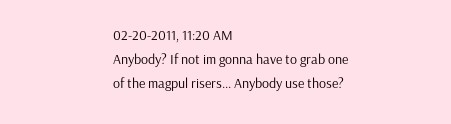02-20-2011, 11:20 AM
Anybody? If not im gonna have to grab one of the magpul risers... Anybody use those?